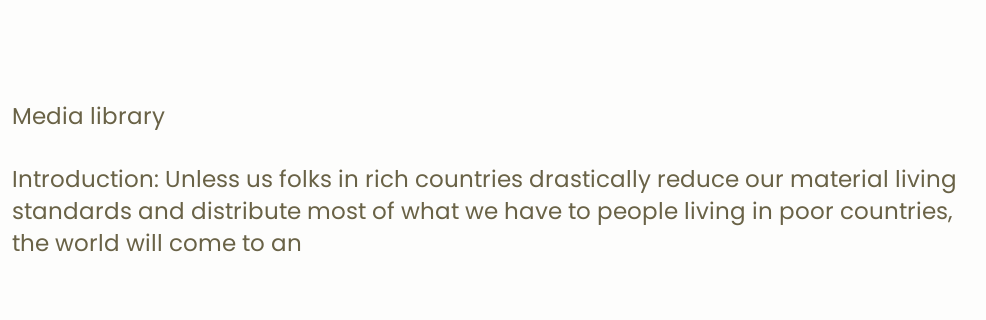Media library

Introduction: Unless us folks in rich countries drastically reduce our material living standards and distribute most of what we have to people living in poor countries, the world will come to an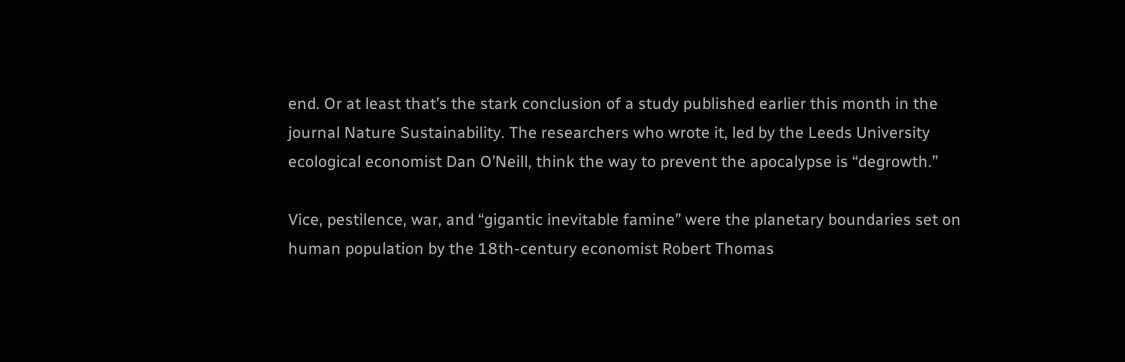end. Or at least that’s the stark conclusion of a study published earlier this month in the journal Nature Sustainability. The researchers who wrote it, led by the Leeds University ecological economist Dan O’Neill, think the way to prevent the apocalypse is “degrowth.”

Vice, pestilence, war, and “gigantic inevitable famine” were the planetary boundaries set on human population by the 18th-century economist Robert Thomas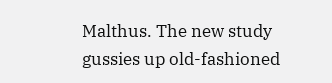Malthus. The new study gussies up old-fashioned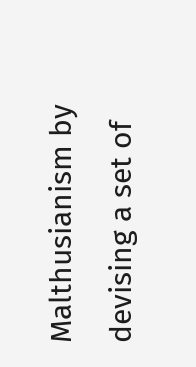Malthusianism by devising a set of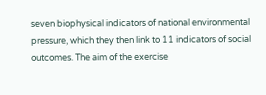seven biophysical indicators of national environmental pressure, which they then link to 11 indicators of social outcomes. The aim of the exercise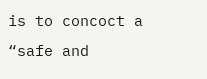is to concoct a “safe and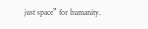just space” for humanity.